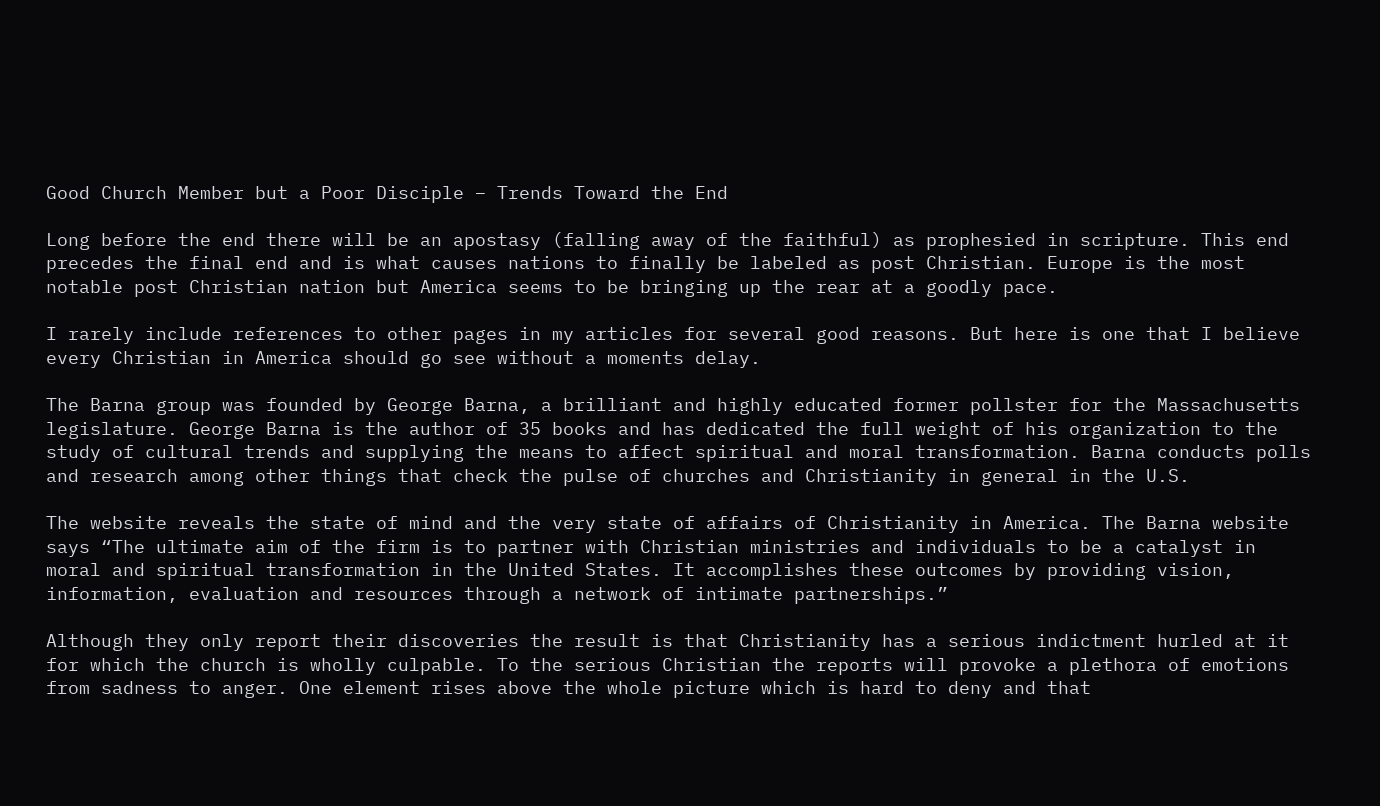Good Church Member but a Poor Disciple – Trends Toward the End

Long before the end there will be an apostasy (falling away of the faithful) as prophesied in scripture. This end precedes the final end and is what causes nations to finally be labeled as post Christian. Europe is the most notable post Christian nation but America seems to be bringing up the rear at a goodly pace.

I rarely include references to other pages in my articles for several good reasons. But here is one that I believe every Christian in America should go see without a moments delay.

The Barna group was founded by George Barna, a brilliant and highly educated former pollster for the Massachusetts legislature. George Barna is the author of 35 books and has dedicated the full weight of his organization to the study of cultural trends and supplying the means to affect spiritual and moral transformation. Barna conducts polls and research among other things that check the pulse of churches and Christianity in general in the U.S.

The website reveals the state of mind and the very state of affairs of Christianity in America. The Barna website says “The ultimate aim of the firm is to partner with Christian ministries and individuals to be a catalyst in moral and spiritual transformation in the United States. It accomplishes these outcomes by providing vision, information, evaluation and resources through a network of intimate partnerships.”

Although they only report their discoveries the result is that Christianity has a serious indictment hurled at it for which the church is wholly culpable. To the serious Christian the reports will provoke a plethora of emotions from sadness to anger. One element rises above the whole picture which is hard to deny and that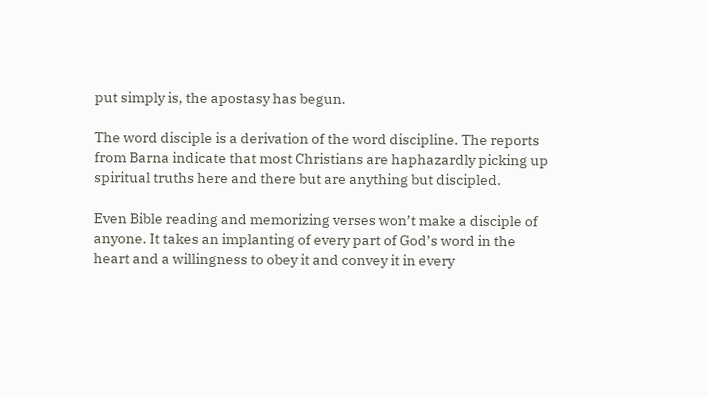put simply is, the apostasy has begun.

The word disciple is a derivation of the word discipline. The reports from Barna indicate that most Christians are haphazardly picking up spiritual truths here and there but are anything but discipled.

Even Bible reading and memorizing verses won’t make a disciple of anyone. It takes an implanting of every part of God’s word in the heart and a willingness to obey it and convey it in every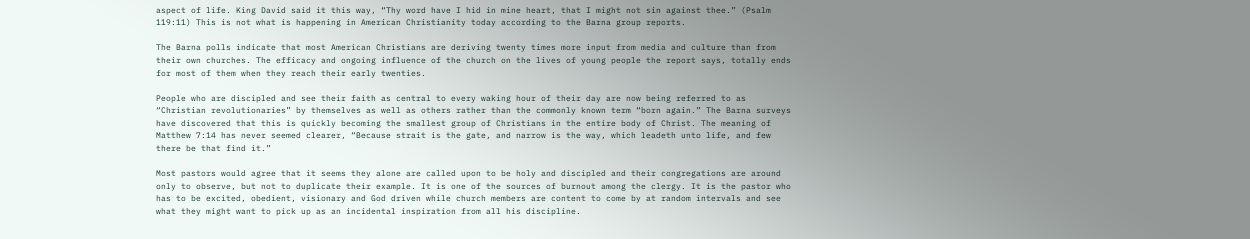aspect of life. King David said it this way, “Thy word have I hid in mine heart, that I might not sin against thee.” (Psalm 119:11) This is not what is happening in American Christianity today according to the Barna group reports.

The Barna polls indicate that most American Christians are deriving twenty times more input from media and culture than from their own churches. The efficacy and ongoing influence of the church on the lives of young people the report says, totally ends for most of them when they reach their early twenties.

People who are discipled and see their faith as central to every waking hour of their day are now being referred to as “Christian revolutionaries” by themselves as well as others rather than the commonly known term “born again.” The Barna surveys have discovered that this is quickly becoming the smallest group of Christians in the entire body of Christ. The meaning of Matthew 7:14 has never seemed clearer, “Because strait is the gate, and narrow is the way, which leadeth unto life, and few there be that find it.”

Most pastors would agree that it seems they alone are called upon to be holy and discipled and their congregations are around only to observe, but not to duplicate their example. It is one of the sources of burnout among the clergy. It is the pastor who has to be excited, obedient, visionary and God driven while church members are content to come by at random intervals and see what they might want to pick up as an incidental inspiration from all his discipline.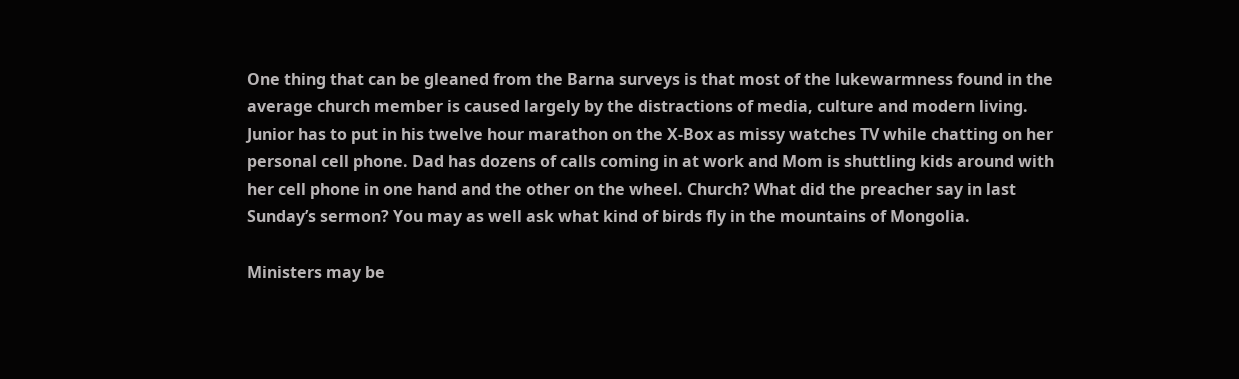One thing that can be gleaned from the Barna surveys is that most of the lukewarmness found in the average church member is caused largely by the distractions of media, culture and modern living. Junior has to put in his twelve hour marathon on the X-Box as missy watches TV while chatting on her personal cell phone. Dad has dozens of calls coming in at work and Mom is shuttling kids around with her cell phone in one hand and the other on the wheel. Church? What did the preacher say in last Sunday’s sermon? You may as well ask what kind of birds fly in the mountains of Mongolia.

Ministers may be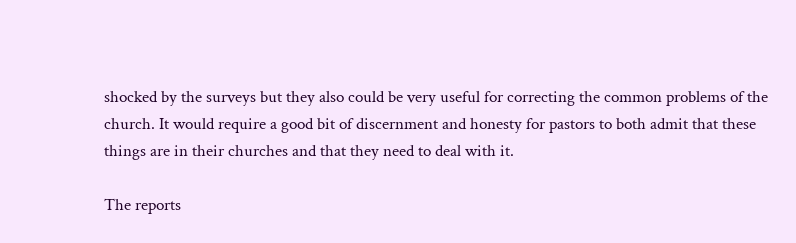shocked by the surveys but they also could be very useful for correcting the common problems of the church. It would require a good bit of discernment and honesty for pastors to both admit that these things are in their churches and that they need to deal with it.

The reports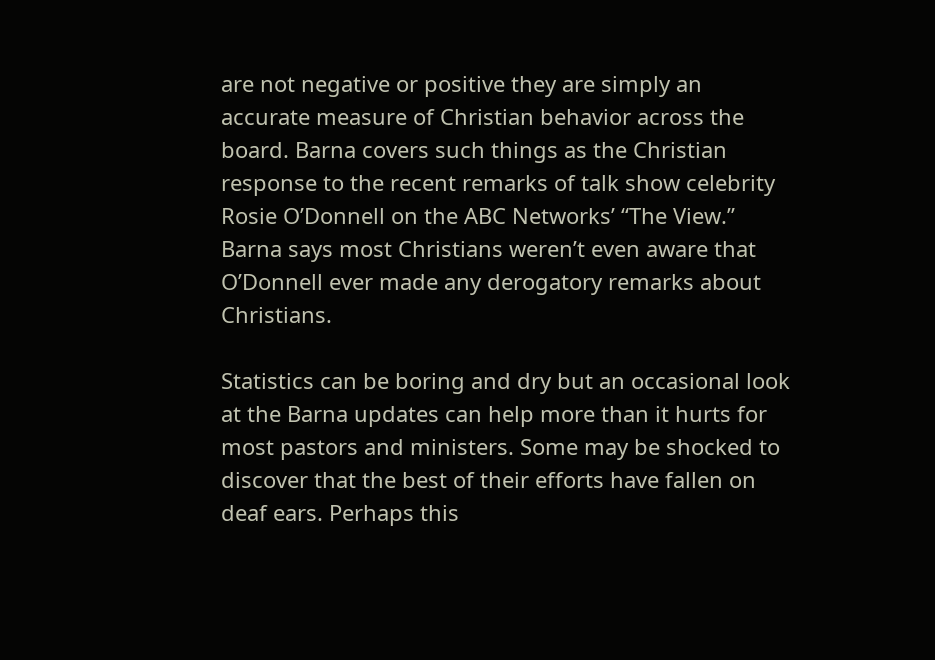are not negative or positive they are simply an accurate measure of Christian behavior across the board. Barna covers such things as the Christian response to the recent remarks of talk show celebrity Rosie O’Donnell on the ABC Networks’ “The View.” Barna says most Christians weren’t even aware that O’Donnell ever made any derogatory remarks about Christians.

Statistics can be boring and dry but an occasional look at the Barna updates can help more than it hurts for most pastors and ministers. Some may be shocked to discover that the best of their efforts have fallen on deaf ears. Perhaps this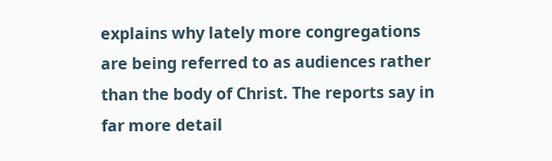explains why lately more congregations are being referred to as audiences rather than the body of Christ. The reports say in far more detail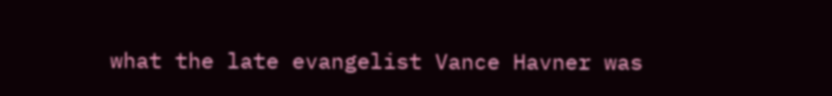what the late evangelist Vance Havner was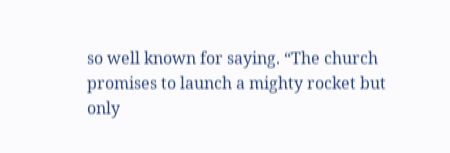so well known for saying. “The church promises to launch a mighty rocket but only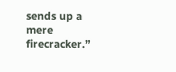sends up a mere firecracker.”